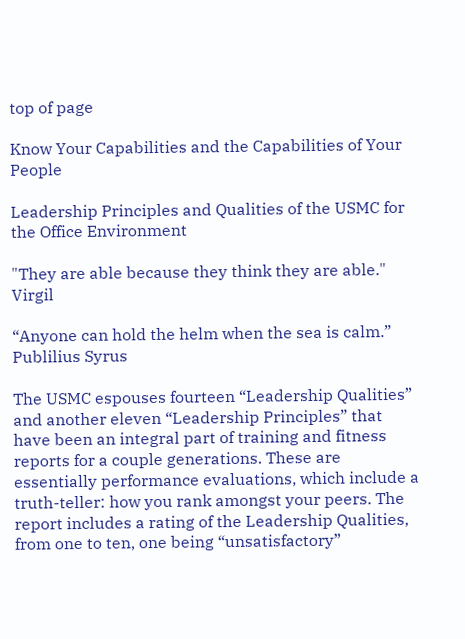top of page

Know Your Capabilities and the Capabilities of Your People

Leadership Principles and Qualities of the USMC for the Office Environment

"They are able because they think they are able." Virgil

“Anyone can hold the helm when the sea is calm.” Publilius Syrus

The USMC espouses fourteen “Leadership Qualities” and another eleven “Leadership Principles” that have been an integral part of training and fitness reports for a couple generations. These are essentially performance evaluations, which include a truth-teller: how you rank amongst your peers. The report includes a rating of the Leadership Qualities, from one to ten, one being “unsatisfactory”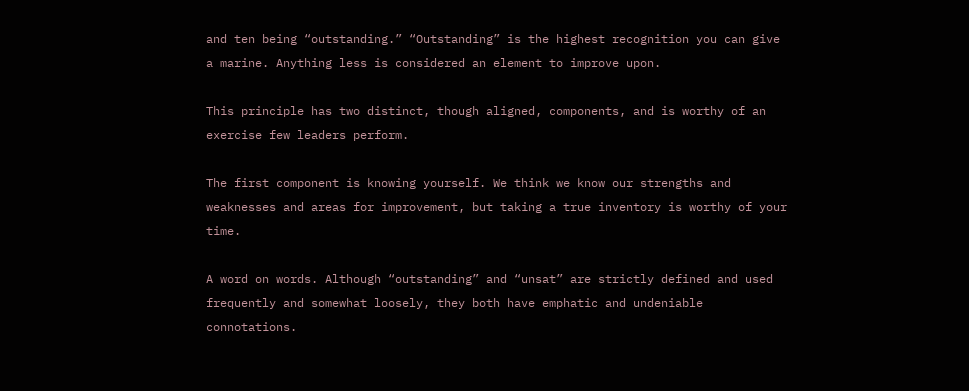and ten being “outstanding.” “Outstanding” is the highest recognition you can give a marine. Anything less is considered an element to improve upon.

This principle has two distinct, though aligned, components, and is worthy of an exercise few leaders perform.

The first component is knowing yourself. We think we know our strengths and weaknesses and areas for improvement, but taking a true inventory is worthy of your time.

A word on words. Although “outstanding” and “unsat” are strictly defined and used frequently and somewhat loosely, they both have emphatic and undeniable connotations.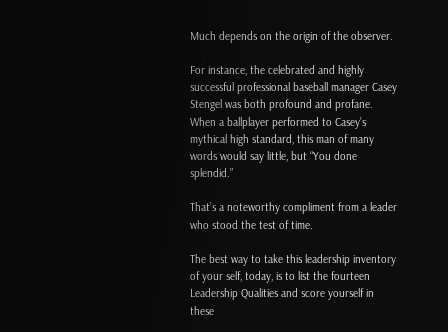Much depends on the origin of the observer.

For instance, the celebrated and highly successful professional baseball manager Casey Stengel was both profound and profane. When a ballplayer performed to Casey’s mythical high standard, this man of many words would say little, but “You done splendid.”

That’s a noteworthy compliment from a leader who stood the test of time.

The best way to take this leadership inventory of your self, today, is to list the fourteen Leadership Qualities and score yourself in these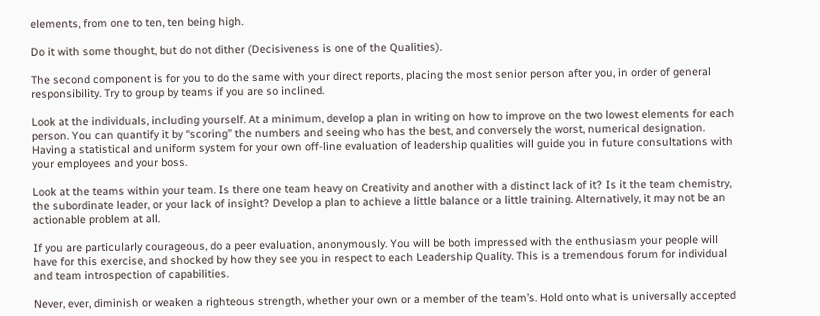elements, from one to ten, ten being high.

Do it with some thought, but do not dither (Decisiveness is one of the Qualities).

The second component is for you to do the same with your direct reports, placing the most senior person after you, in order of general responsibility. Try to group by teams if you are so inclined.

Look at the individuals, including yourself. At a minimum, develop a plan in writing on how to improve on the two lowest elements for each person. You can quantify it by “scoring” the numbers and seeing who has the best, and conversely the worst, numerical designation. Having a statistical and uniform system for your own off-line evaluation of leadership qualities will guide you in future consultations with your employees and your boss.

Look at the teams within your team. Is there one team heavy on Creativity and another with a distinct lack of it? Is it the team chemistry, the subordinate leader, or your lack of insight? Develop a plan to achieve a little balance or a little training. Alternatively, it may not be an actionable problem at all.

If you are particularly courageous, do a peer evaluation, anonymously. You will be both impressed with the enthusiasm your people will have for this exercise, and shocked by how they see you in respect to each Leadership Quality. This is a tremendous forum for individual and team introspection of capabilities.

Never, ever, diminish or weaken a righteous strength, whether your own or a member of the team’s. Hold onto what is universally accepted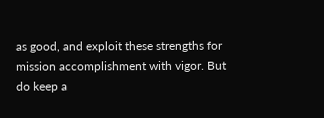as good, and exploit these strengths for mission accomplishment with vigor. But do keep a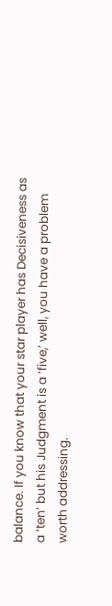balance. If you know that your star player has Decisiveness as a ‘ten’ but his Judgment is a ‘five,’ well, you have a problem worth addressing.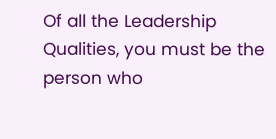Of all the Leadership Qualities, you must be the person who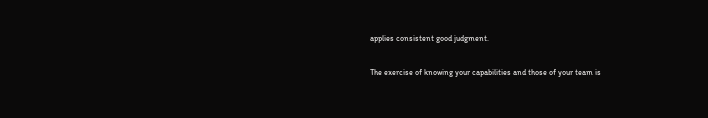applies consistent good judgment.

The exercise of knowing your capabilities and those of your team is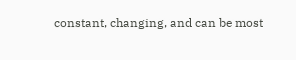constant, changing, and can be most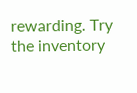rewarding. Try the inventory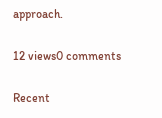approach.

12 views0 comments

Recent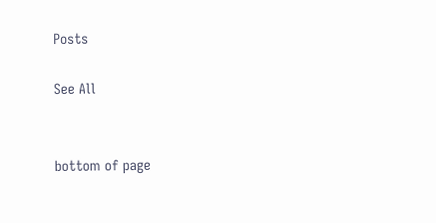Posts

See All


bottom of page